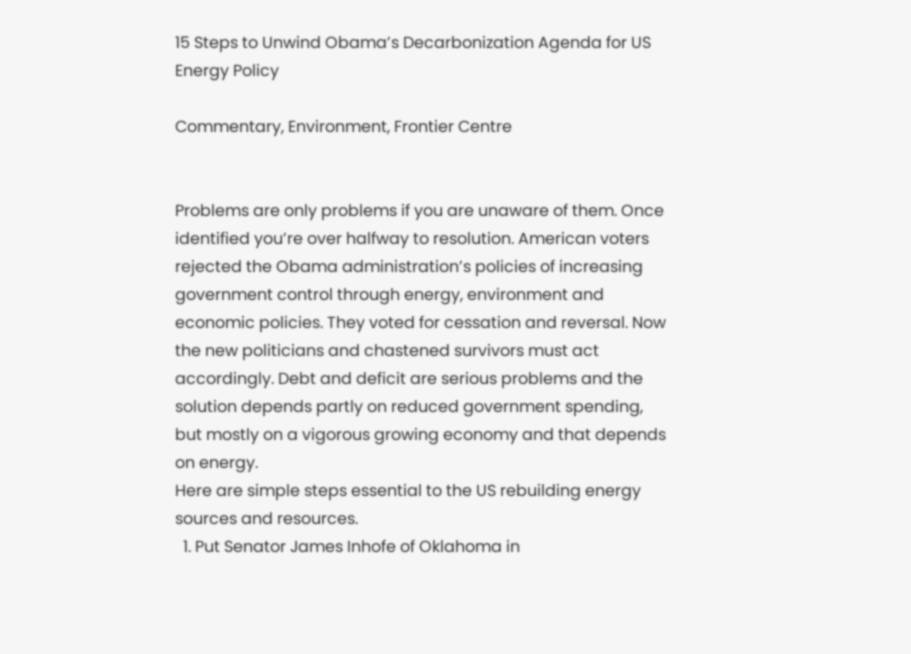15 Steps to Unwind Obama’s Decarbonization Agenda for US Energy Policy

Commentary, Environment, Frontier Centre


Problems are only problems if you are unaware of them. Once identified you’re over halfway to resolution. American voters rejected the Obama administration’s policies of increasing government control through energy, environment and economic policies. They voted for cessation and reversal. Now the new politicians and chastened survivors must act accordingly. Debt and deficit are serious problems and the solution depends partly on reduced government spending, but mostly on a vigorous growing economy and that depends on energy.
Here are simple steps essential to the US rebuilding energy sources and resources.
  1. Put Senator James Inhofe of Oklahoma in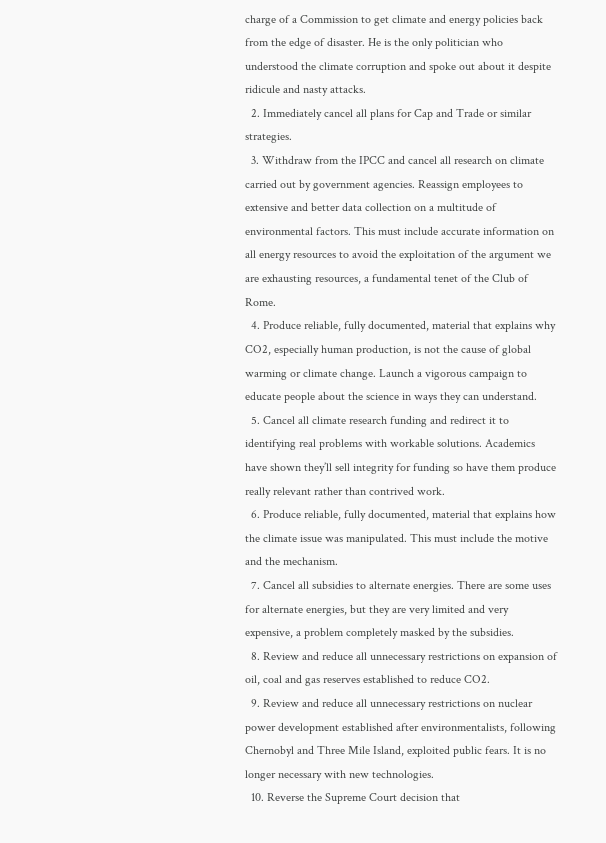charge of a Commission to get climate and energy policies back from the edge of disaster. He is the only politician who understood the climate corruption and spoke out about it despite ridicule and nasty attacks.
  2. Immediately cancel all plans for Cap and Trade or similar strategies.
  3. Withdraw from the IPCC and cancel all research on climate carried out by government agencies. Reassign employees to extensive and better data collection on a multitude of environmental factors. This must include accurate information on all energy resources to avoid the exploitation of the argument we are exhausting resources, a fundamental tenet of the Club of Rome.
  4. Produce reliable, fully documented, material that explains why CO2, especially human production, is not the cause of global warming or climate change. Launch a vigorous campaign to educate people about the science in ways they can understand.
  5. Cancel all climate research funding and redirect it to identifying real problems with workable solutions. Academics have shown they’ll sell integrity for funding so have them produce really relevant rather than contrived work.
  6. Produce reliable, fully documented, material that explains how the climate issue was manipulated. This must include the motive and the mechanism.
  7. Cancel all subsidies to alternate energies. There are some uses for alternate energies, but they are very limited and very expensive, a problem completely masked by the subsidies.
  8. Review and reduce all unnecessary restrictions on expansion of oil, coal and gas reserves established to reduce CO2.
  9. Review and reduce all unnecessary restrictions on nuclear power development established after environmentalists, following Chernobyl and Three Mile Island, exploited public fears. It is no longer necessary with new technologies.
  10. Reverse the Supreme Court decision that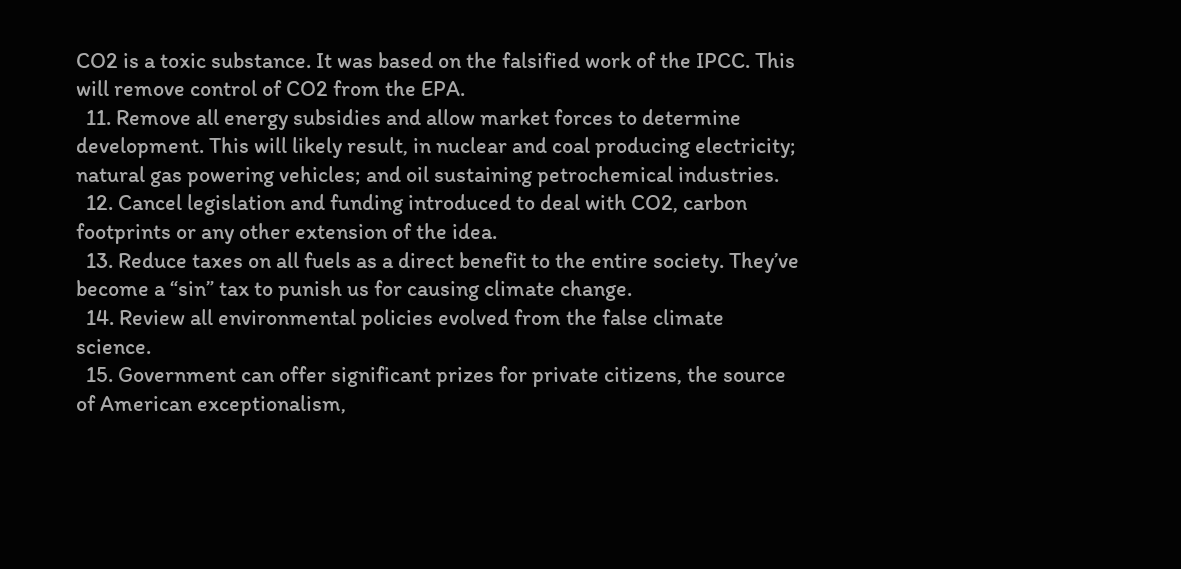CO2 is a toxic substance. It was based on the falsified work of the IPCC. This will remove control of CO2 from the EPA.
  11. Remove all energy subsidies and allow market forces to determine development. This will likely result, in nuclear and coal producing electricity; natural gas powering vehicles; and oil sustaining petrochemical industries.
  12. Cancel legislation and funding introduced to deal with CO2, carbon footprints or any other extension of the idea.
  13. Reduce taxes on all fuels as a direct benefit to the entire society. They’ve become a “sin” tax to punish us for causing climate change.
  14. Review all environmental policies evolved from the false climate science.
  15. Government can offer significant prizes for private citizens, the source of American exceptionalism,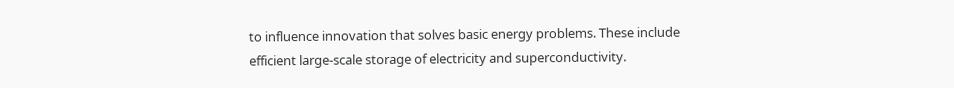to influence innovation that solves basic energy problems. These include efficient large-scale storage of electricity and superconductivity.